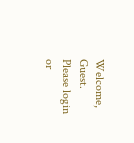Welcome, Guest. Please login or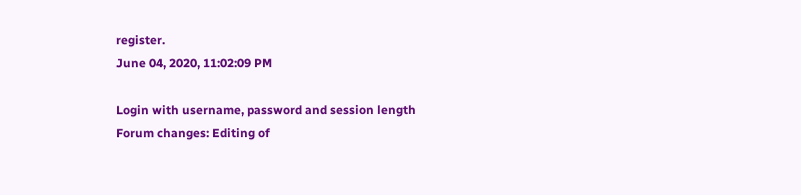register.
June 04, 2020, 11:02:09 PM

Login with username, password and session length
Forum changes: Editing of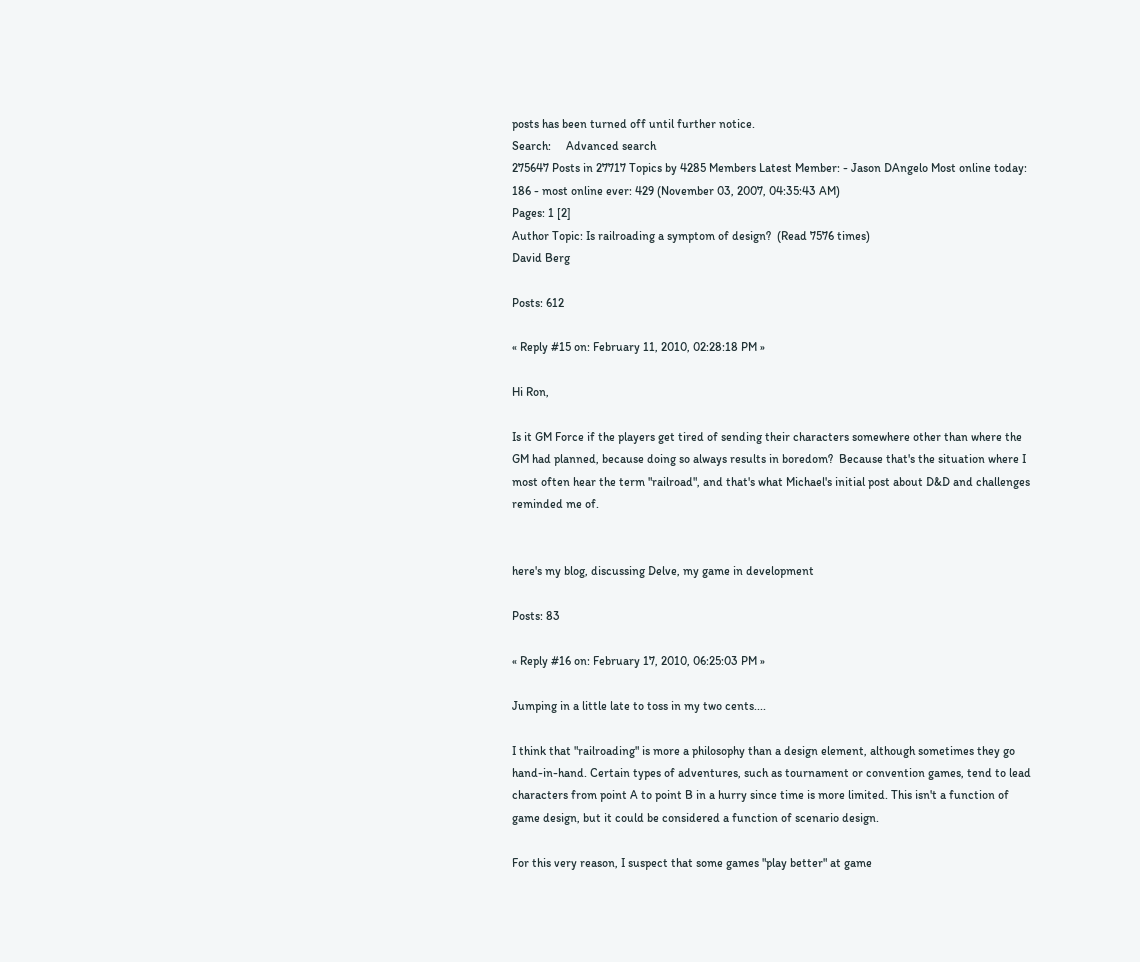posts has been turned off until further notice.
Search:     Advanced search
275647 Posts in 27717 Topics by 4285 Members Latest Member: - Jason DAngelo Most online today: 186 - most online ever: 429 (November 03, 2007, 04:35:43 AM)
Pages: 1 [2]
Author Topic: Is railroading a symptom of design?  (Read 7576 times)
David Berg

Posts: 612

« Reply #15 on: February 11, 2010, 02:28:18 PM »

Hi Ron,

Is it GM Force if the players get tired of sending their characters somewhere other than where the GM had planned, because doing so always results in boredom?  Because that's the situation where I most often hear the term "railroad", and that's what Michael's initial post about D&D and challenges reminded me of.


here's my blog, discussing Delve, my game in development

Posts: 83

« Reply #16 on: February 17, 2010, 06:25:03 PM »

Jumping in a little late to toss in my two cents....

I think that "railroading" is more a philosophy than a design element, although sometimes they go hand-in-hand. Certain types of adventures, such as tournament or convention games, tend to lead characters from point A to point B in a hurry since time is more limited. This isn't a function of game design, but it could be considered a function of scenario design.

For this very reason, I suspect that some games "play better" at game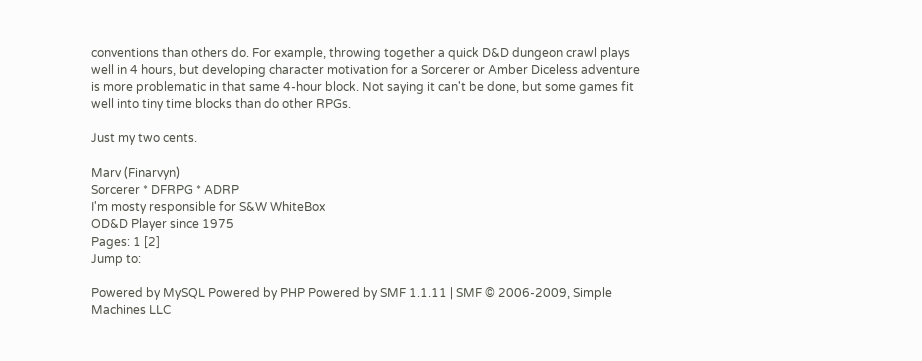conventions than others do. For example, throwing together a quick D&D dungeon crawl plays well in 4 hours, but developing character motivation for a Sorcerer or Amber Diceless adventure is more problematic in that same 4-hour block. Not saying it can't be done, but some games fit well into tiny time blocks than do other RPGs.

Just my two cents.

Marv (Finarvyn)
Sorcerer * DFRPG * ADRP
I'm mosty responsible for S&W WhiteBox
OD&D Player since 1975
Pages: 1 [2]
Jump to:

Powered by MySQL Powered by PHP Powered by SMF 1.1.11 | SMF © 2006-2009, Simple Machines LLC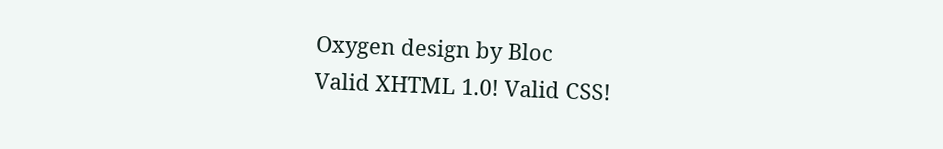Oxygen design by Bloc
Valid XHTML 1.0! Valid CSS!